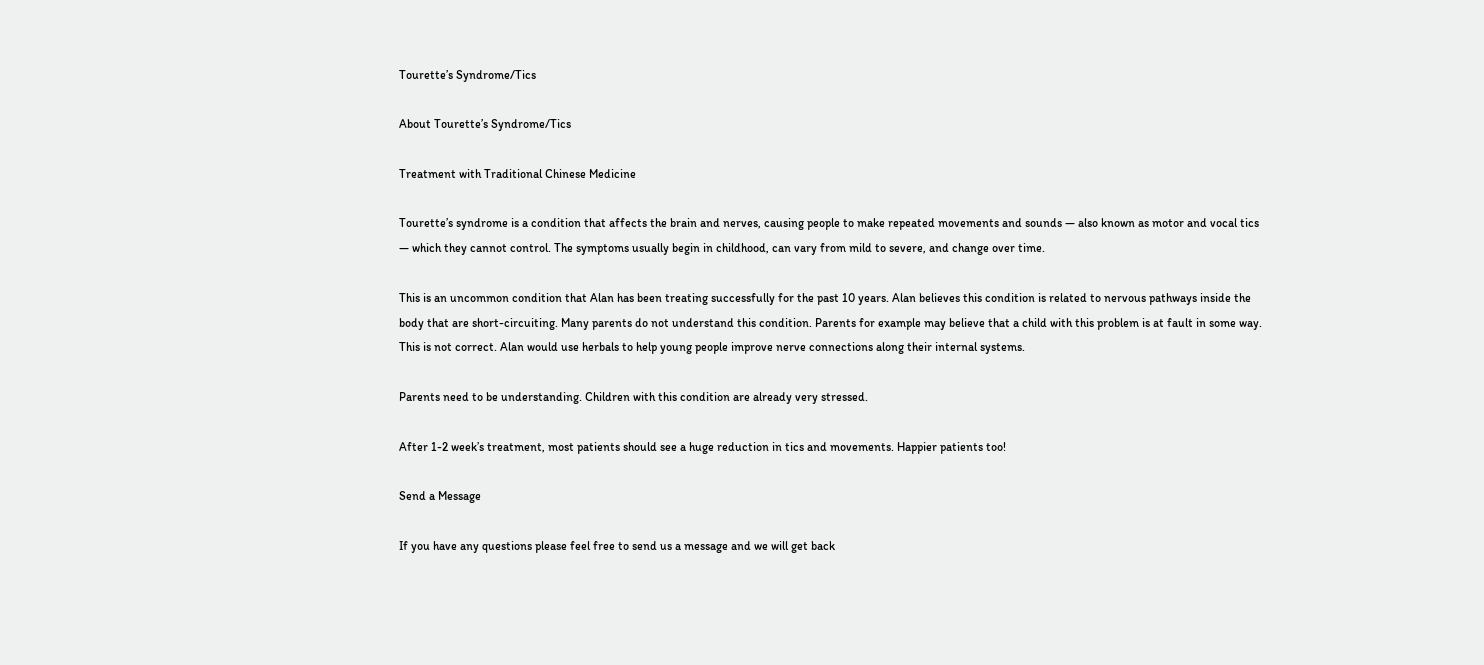Tourette’s Syndrome/Tics

About Tourette’s Syndrome/Tics

Treatment with Traditional Chinese Medicine

Tourette’s syndrome is a condition that affects the brain and nerves, causing people to make repeated movements and sounds — also known as motor and vocal tics — which they cannot control. The symptoms usually begin in childhood, can vary from mild to severe, and change over time.

This is an uncommon condition that Alan has been treating successfully for the past 10 years. Alan believes this condition is related to nervous pathways inside the body that are short-circuiting. Many parents do not understand this condition. Parents for example may believe that a child with this problem is at fault in some way. This is not correct. Alan would use herbals to help young people improve nerve connections along their internal systems.

Parents need to be understanding. Children with this condition are already very stressed.

After 1-2 week’s treatment, most patients should see a huge reduction in tics and movements. Happier patients too!

Send a Message

If you have any questions please feel free to send us a message and we will get back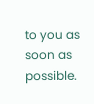to you as soon as possible.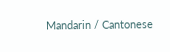Mandarin / Cantonese